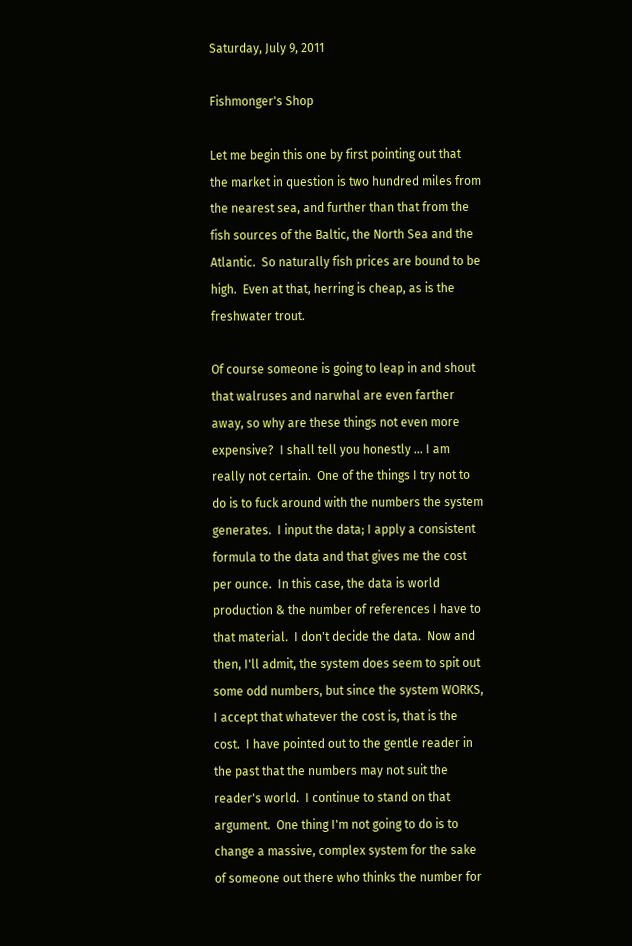Saturday, July 9, 2011

Fishmonger's Shop

Let me begin this one by first pointing out that the market in question is two hundred miles from the nearest sea, and further than that from the fish sources of the Baltic, the North Sea and the Atlantic.  So naturally fish prices are bound to be high.  Even at that, herring is cheap, as is the freshwater trout.

Of course someone is going to leap in and shout that walruses and narwhal are even farther away, so why are these things not even more expensive?  I shall tell you honestly ... I am really not certain.  One of the things I try not to do is to fuck around with the numbers the system generates.  I input the data; I apply a consistent formula to the data and that gives me the cost per ounce.  In this case, the data is world production & the number of references I have to that material.  I don't decide the data.  Now and then, I'll admit, the system does seem to spit out some odd numbers, but since the system WORKS, I accept that whatever the cost is, that is the cost.  I have pointed out to the gentle reader in the past that the numbers may not suit the reader's world.  I continue to stand on that argument.  One thing I'm not going to do is to change a massive, complex system for the sake of someone out there who thinks the number for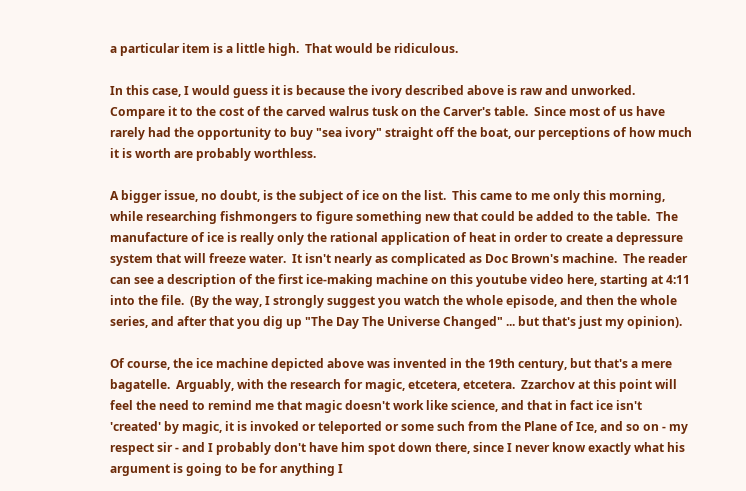a particular item is a little high.  That would be ridiculous.

In this case, I would guess it is because the ivory described above is raw and unworked.  Compare it to the cost of the carved walrus tusk on the Carver's table.  Since most of us have rarely had the opportunity to buy "sea ivory" straight off the boat, our perceptions of how much it is worth are probably worthless.

A bigger issue, no doubt, is the subject of ice on the list.  This came to me only this morning, while researching fishmongers to figure something new that could be added to the table.  The manufacture of ice is really only the rational application of heat in order to create a depressure system that will freeze water.  It isn't nearly as complicated as Doc Brown's machine.  The reader can see a description of the first ice-making machine on this youtube video here, starting at 4:11 into the file.  (By the way, I strongly suggest you watch the whole episode, and then the whole series, and after that you dig up "The Day The Universe Changed" ... but that's just my opinion).

Of course, the ice machine depicted above was invented in the 19th century, but that's a mere bagatelle.  Arguably, with the research for magic, etcetera, etcetera.  Zzarchov at this point will feel the need to remind me that magic doesn't work like science, and that in fact ice isn't 'created' by magic, it is invoked or teleported or some such from the Plane of Ice, and so on - my respect sir - and I probably don't have him spot down there, since I never know exactly what his argument is going to be for anything I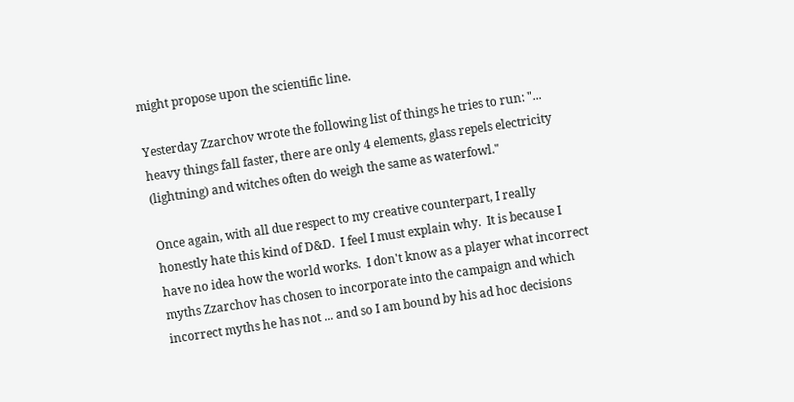might propose upon the scientific line.

Yesterday Zzarchov wrote the following list of things he tries to run: "... heavy things fall faster, there are only 4 elements, glass repels electricity (lightning) and witches often do weigh the same as waterfowl."

Once again, with all due respect to my creative counterpart, I really honestly hate this kind of D&D.  I feel I must explain why.  It is because I have no idea how the world works.  I don't know as a player what incorrect myths Zzarchov has chosen to incorporate into the campaign and which incorrect myths he has not ... and so I am bound by his ad hoc decisions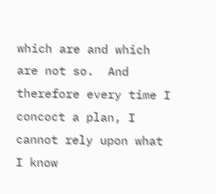which are and which are not so.  And therefore every time I concoct a plan, I cannot rely upon what I know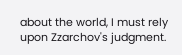about the world, I must rely upon Zzarchov's judgment.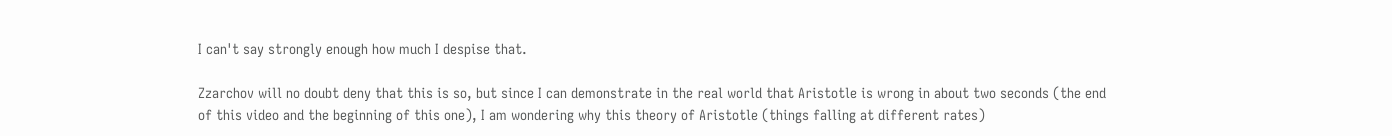I can't say strongly enough how much I despise that.

Zzarchov will no doubt deny that this is so, but since I can demonstrate in the real world that Aristotle is wrong in about two seconds (the end of this video and the beginning of this one), I am wondering why this theory of Aristotle (things falling at different rates)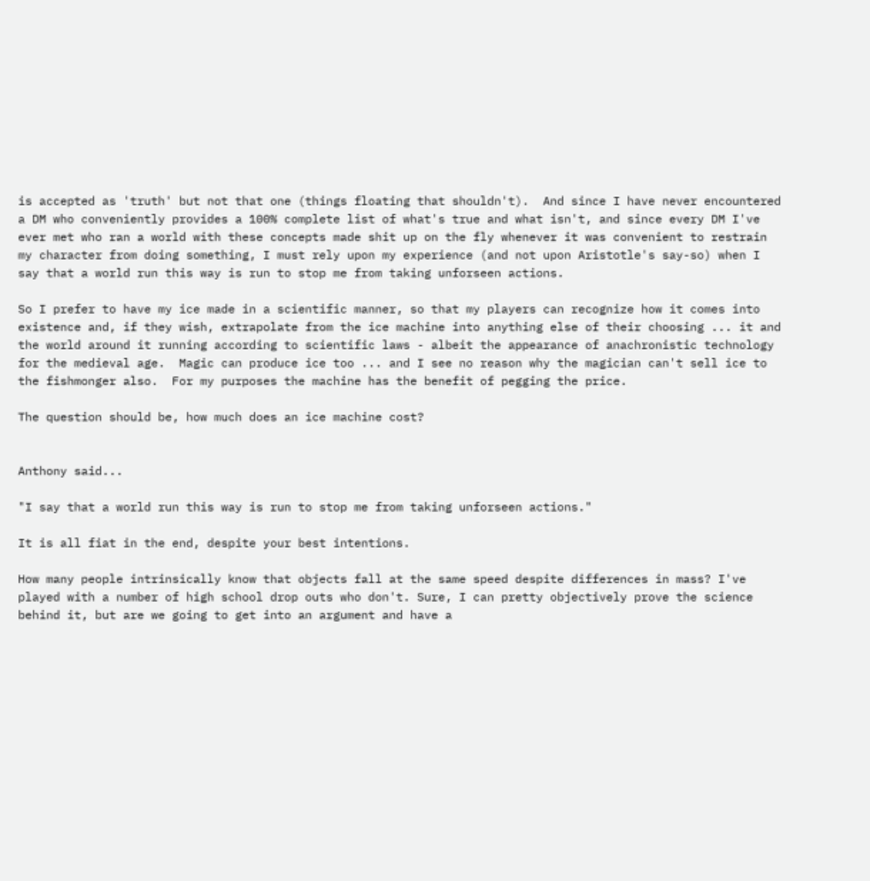is accepted as 'truth' but not that one (things floating that shouldn't).  And since I have never encountered a DM who conveniently provides a 100% complete list of what's true and what isn't, and since every DM I've ever met who ran a world with these concepts made shit up on the fly whenever it was convenient to restrain my character from doing something, I must rely upon my experience (and not upon Aristotle's say-so) when I say that a world run this way is run to stop me from taking unforseen actions.

So I prefer to have my ice made in a scientific manner, so that my players can recognize how it comes into existence and, if they wish, extrapolate from the ice machine into anything else of their choosing ... it and the world around it running according to scientific laws - albeit the appearance of anachronistic technology for the medieval age.  Magic can produce ice too ... and I see no reason why the magician can't sell ice to the fishmonger also.  For my purposes the machine has the benefit of pegging the price.

The question should be, how much does an ice machine cost?


Anthony said...

"I say that a world run this way is run to stop me from taking unforseen actions."

It is all fiat in the end, despite your best intentions.

How many people intrinsically know that objects fall at the same speed despite differences in mass? I've played with a number of high school drop outs who don't. Sure, I can pretty objectively prove the science behind it, but are we going to get into an argument and have a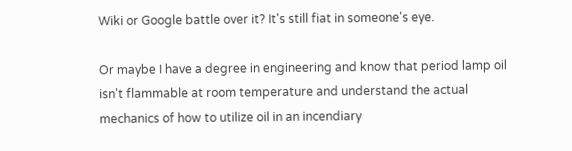Wiki or Google battle over it? It's still fiat in someone's eye.

Or maybe I have a degree in engineering and know that period lamp oil isn't flammable at room temperature and understand the actual mechanics of how to utilize oil in an incendiary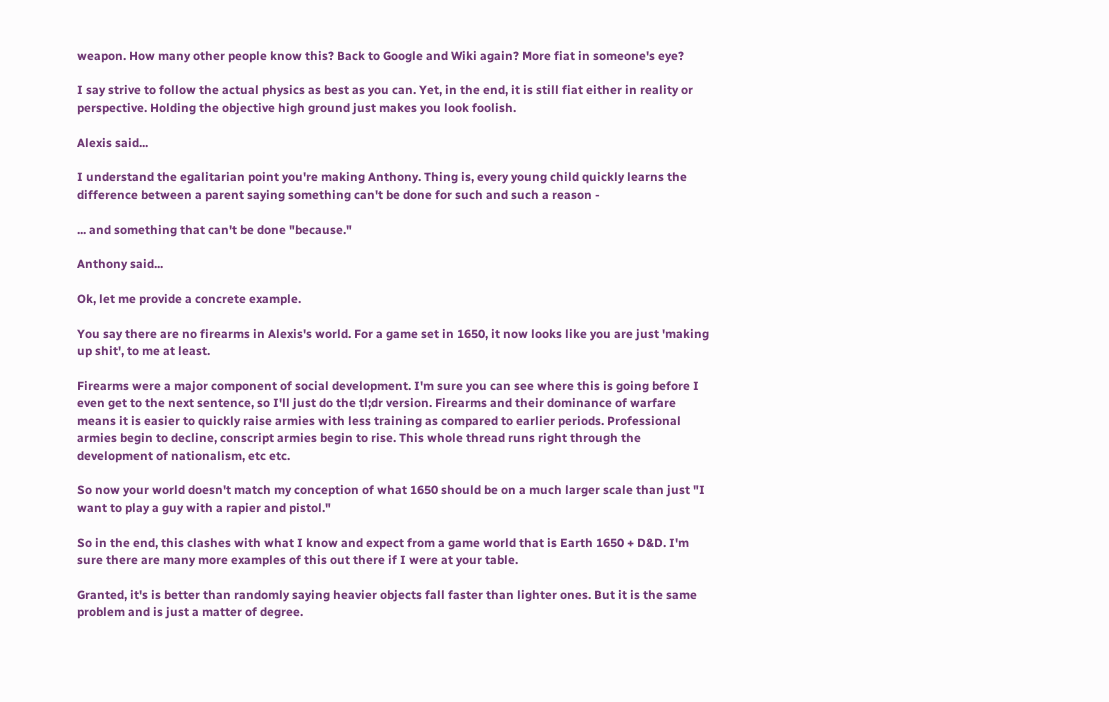weapon. How many other people know this? Back to Google and Wiki again? More fiat in someone's eye?

I say strive to follow the actual physics as best as you can. Yet, in the end, it is still fiat either in reality or perspective. Holding the objective high ground just makes you look foolish.

Alexis said...

I understand the egalitarian point you're making Anthony. Thing is, every young child quickly learns the difference between a parent saying something can't be done for such and such a reason -

... and something that can't be done "because."

Anthony said...

Ok, let me provide a concrete example.

You say there are no firearms in Alexis's world. For a game set in 1650, it now looks like you are just 'making up shit', to me at least.

Firearms were a major component of social development. I'm sure you can see where this is going before I even get to the next sentence, so I'll just do the tl;dr version. Firearms and their dominance of warfare means it is easier to quickly raise armies with less training as compared to earlier periods. Professional armies begin to decline, conscript armies begin to rise. This whole thread runs right through the development of nationalism, etc etc.

So now your world doesn't match my conception of what 1650 should be on a much larger scale than just "I want to play a guy with a rapier and pistol."

So in the end, this clashes with what I know and expect from a game world that is Earth 1650 + D&D. I'm sure there are many more examples of this out there if I were at your table.

Granted, it's is better than randomly saying heavier objects fall faster than lighter ones. But it is the same problem and is just a matter of degree.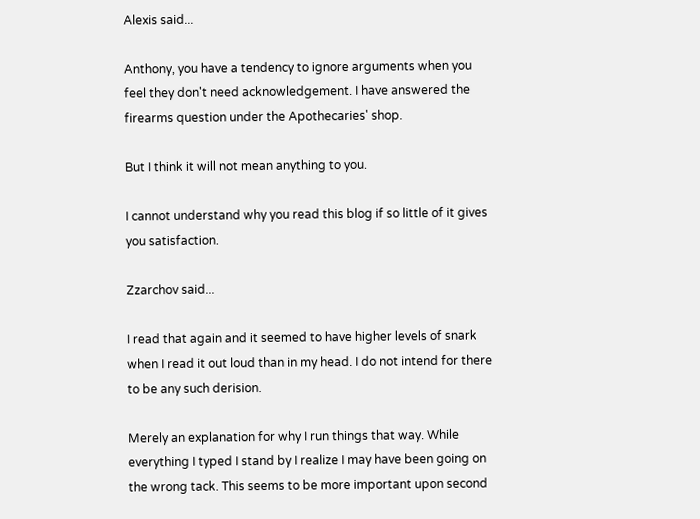Alexis said...

Anthony, you have a tendency to ignore arguments when you feel they don't need acknowledgement. I have answered the firearms question under the Apothecaries' shop.

But I think it will not mean anything to you.

I cannot understand why you read this blog if so little of it gives you satisfaction.

Zzarchov said...

I read that again and it seemed to have higher levels of snark when I read it out loud than in my head. I do not intend for there to be any such derision.

Merely an explanation for why I run things that way. While everything I typed I stand by I realize I may have been going on the wrong tack. This seems to be more important upon second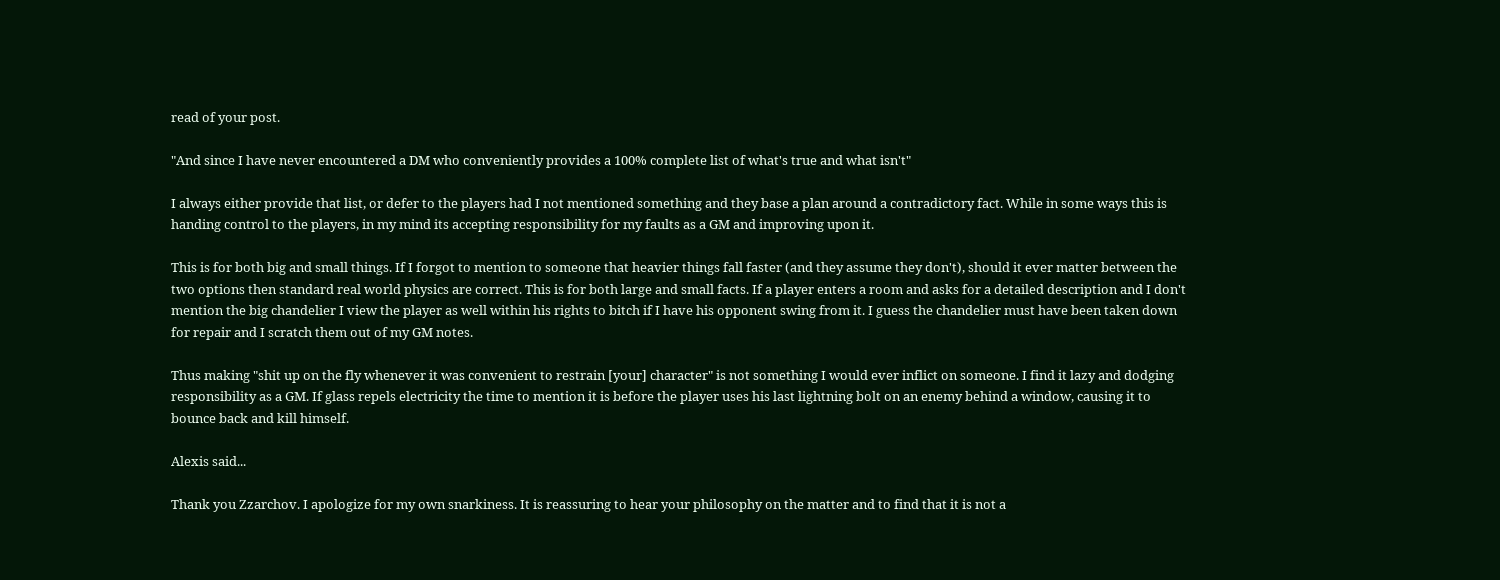read of your post.

"And since I have never encountered a DM who conveniently provides a 100% complete list of what's true and what isn't"

I always either provide that list, or defer to the players had I not mentioned something and they base a plan around a contradictory fact. While in some ways this is handing control to the players, in my mind its accepting responsibility for my faults as a GM and improving upon it.

This is for both big and small things. If I forgot to mention to someone that heavier things fall faster (and they assume they don't), should it ever matter between the two options then standard real world physics are correct. This is for both large and small facts. If a player enters a room and asks for a detailed description and I don't mention the big chandelier I view the player as well within his rights to bitch if I have his opponent swing from it. I guess the chandelier must have been taken down for repair and I scratch them out of my GM notes.

Thus making "shit up on the fly whenever it was convenient to restrain [your] character" is not something I would ever inflict on someone. I find it lazy and dodging responsibility as a GM. If glass repels electricity the time to mention it is before the player uses his last lightning bolt on an enemy behind a window, causing it to bounce back and kill himself.

Alexis said...

Thank you Zzarchov. I apologize for my own snarkiness. It is reassuring to hear your philosophy on the matter and to find that it is not a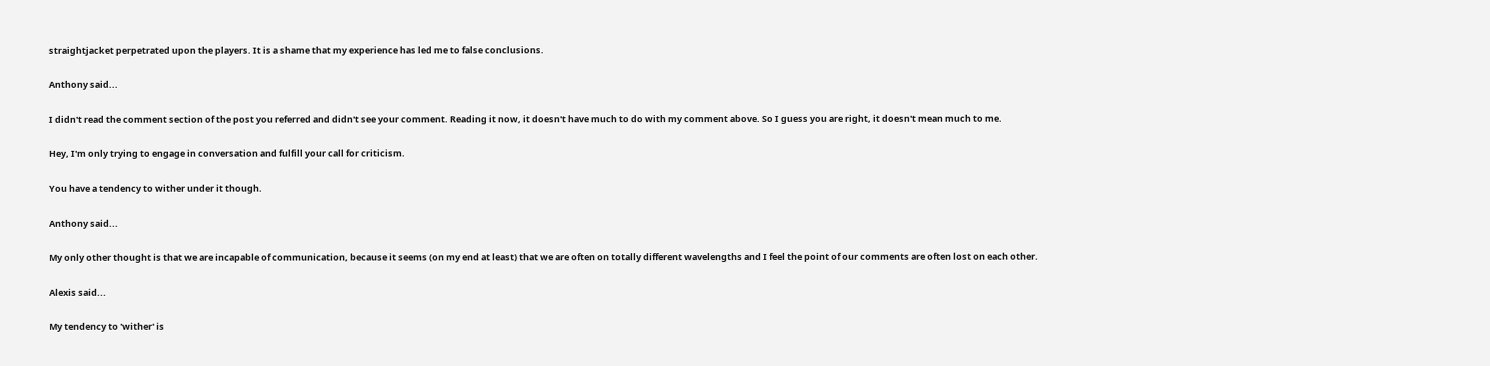straightjacket perpetrated upon the players. It is a shame that my experience has led me to false conclusions.

Anthony said...

I didn't read the comment section of the post you referred and didn't see your comment. Reading it now, it doesn't have much to do with my comment above. So I guess you are right, it doesn't mean much to me.

Hey, I'm only trying to engage in conversation and fulfill your call for criticism.

You have a tendency to wither under it though.

Anthony said...

My only other thought is that we are incapable of communication, because it seems (on my end at least) that we are often on totally different wavelengths and I feel the point of our comments are often lost on each other.

Alexis said...

My tendency to 'wither' is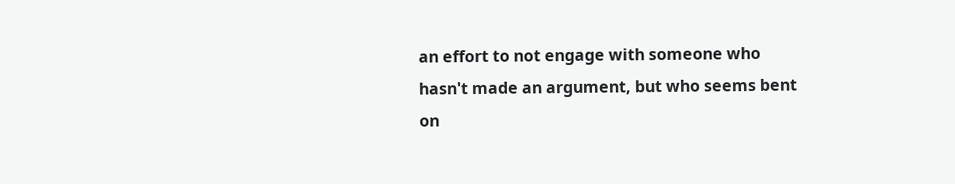an effort to not engage with someone who hasn't made an argument, but who seems bent on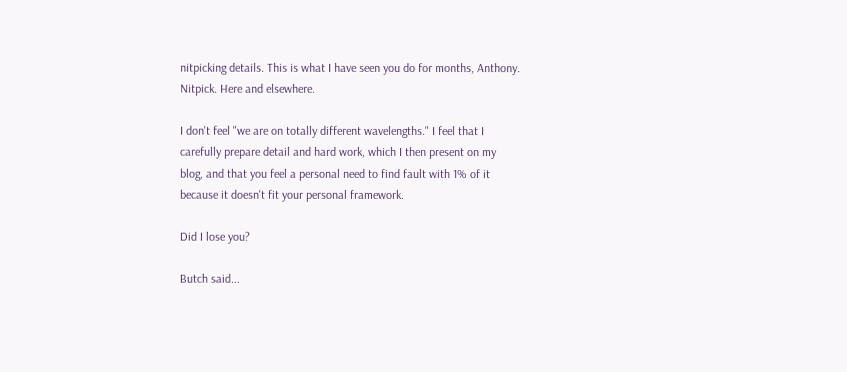nitpicking details. This is what I have seen you do for months, Anthony. Nitpick. Here and elsewhere.

I don't feel "we are on totally different wavelengths." I feel that I carefully prepare detail and hard work, which I then present on my blog, and that you feel a personal need to find fault with 1% of it because it doesn't fit your personal framework.

Did I lose you?

Butch said...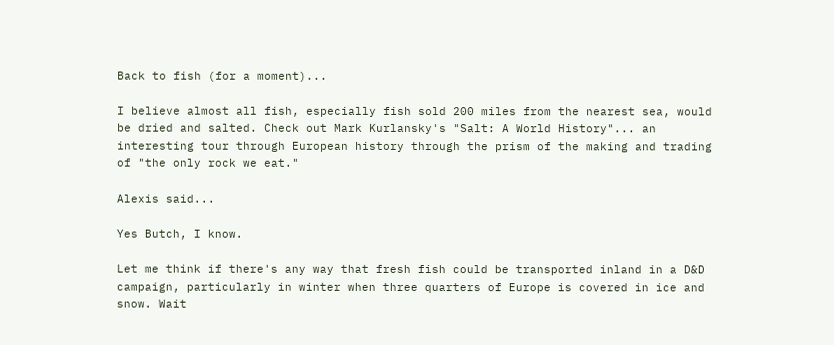Back to fish (for a moment)...

I believe almost all fish, especially fish sold 200 miles from the nearest sea, would be dried and salted. Check out Mark Kurlansky's "Salt: A World History"... an interesting tour through European history through the prism of the making and trading of "the only rock we eat."

Alexis said...

Yes Butch, I know.

Let me think if there's any way that fresh fish could be transported inland in a D&D campaign, particularly in winter when three quarters of Europe is covered in ice and snow. Wait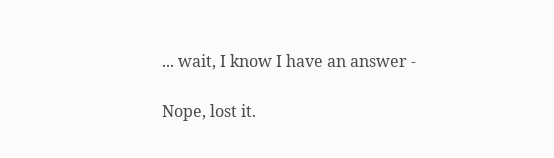... wait, I know I have an answer -

Nope, lost it.